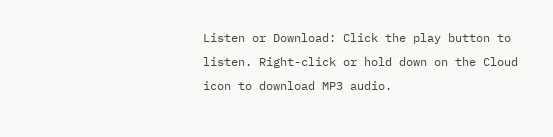Listen or Download: Click the play button to listen. Right-click or hold down on the Cloud icon to download MP3 audio.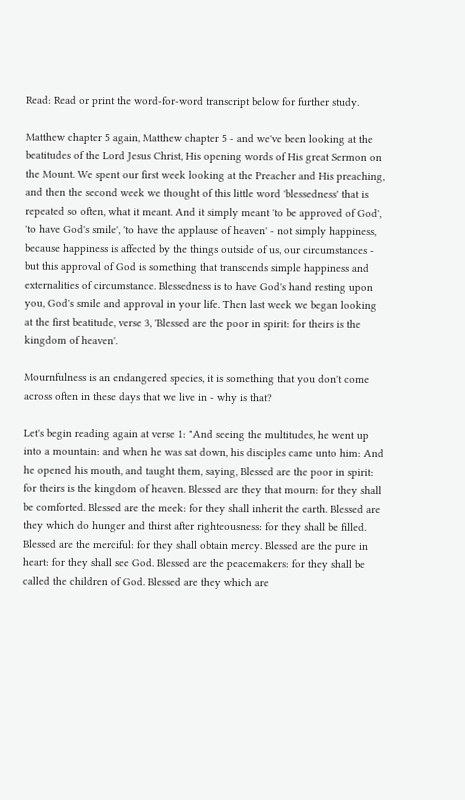Read: Read or print the word-for-word transcript below for further study.

Matthew chapter 5 again, Matthew chapter 5 - and we've been looking at the beatitudes of the Lord Jesus Christ, His opening words of His great Sermon on the Mount. We spent our first week looking at the Preacher and His preaching, and then the second week we thought of this little word 'blessedness' that is repeated so often, what it meant. And it simply meant 'to be approved of God', 'to have God's smile', 'to have the applause of heaven' - not simply happiness, because happiness is affected by the things outside of us, our circumstances - but this approval of God is something that transcends simple happiness and externalities of circumstance. Blessedness is to have God's hand resting upon you, God's smile and approval in your life. Then last week we began looking at the first beatitude, verse 3, 'Blessed are the poor in spirit: for theirs is the kingdom of heaven'.

Mournfulness is an endangered species, it is something that you don't come across often in these days that we live in - why is that?

Let's begin reading again at verse 1: "And seeing the multitudes, he went up into a mountain: and when he was sat down, his disciples came unto him: And he opened his mouth, and taught them, saying, Blessed are the poor in spirit: for theirs is the kingdom of heaven. Blessed are they that mourn: for they shall be comforted. Blessed are the meek: for they shall inherit the earth. Blessed are they which do hunger and thirst after righteousness: for they shall be filled. Blessed are the merciful: for they shall obtain mercy. Blessed are the pure in heart: for they shall see God. Blessed are the peacemakers: for they shall be called the children of God. Blessed are they which are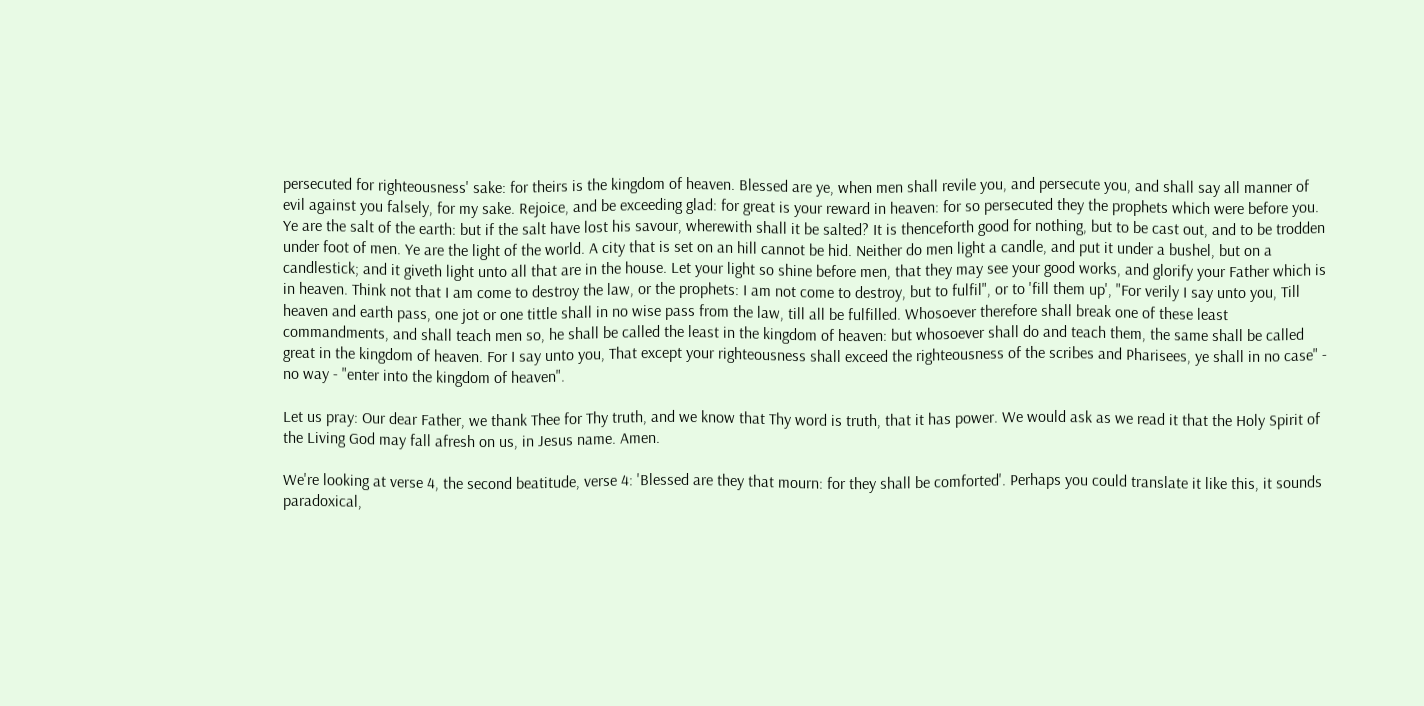persecuted for righteousness' sake: for theirs is the kingdom of heaven. Blessed are ye, when men shall revile you, and persecute you, and shall say all manner of evil against you falsely, for my sake. Rejoice, and be exceeding glad: for great is your reward in heaven: for so persecuted they the prophets which were before you. Ye are the salt of the earth: but if the salt have lost his savour, wherewith shall it be salted? It is thenceforth good for nothing, but to be cast out, and to be trodden under foot of men. Ye are the light of the world. A city that is set on an hill cannot be hid. Neither do men light a candle, and put it under a bushel, but on a candlestick; and it giveth light unto all that are in the house. Let your light so shine before men, that they may see your good works, and glorify your Father which is in heaven. Think not that I am come to destroy the law, or the prophets: I am not come to destroy, but to fulfil", or to 'fill them up', "For verily I say unto you, Till heaven and earth pass, one jot or one tittle shall in no wise pass from the law, till all be fulfilled. Whosoever therefore shall break one of these least commandments, and shall teach men so, he shall be called the least in the kingdom of heaven: but whosoever shall do and teach them, the same shall be called great in the kingdom of heaven. For I say unto you, That except your righteousness shall exceed the righteousness of the scribes and Pharisees, ye shall in no case" - no way - "enter into the kingdom of heaven".

Let us pray: Our dear Father, we thank Thee for Thy truth, and we know that Thy word is truth, that it has power. We would ask as we read it that the Holy Spirit of the Living God may fall afresh on us, in Jesus name. Amen.

We're looking at verse 4, the second beatitude, verse 4: 'Blessed are they that mourn: for they shall be comforted'. Perhaps you could translate it like this, it sounds paradoxical,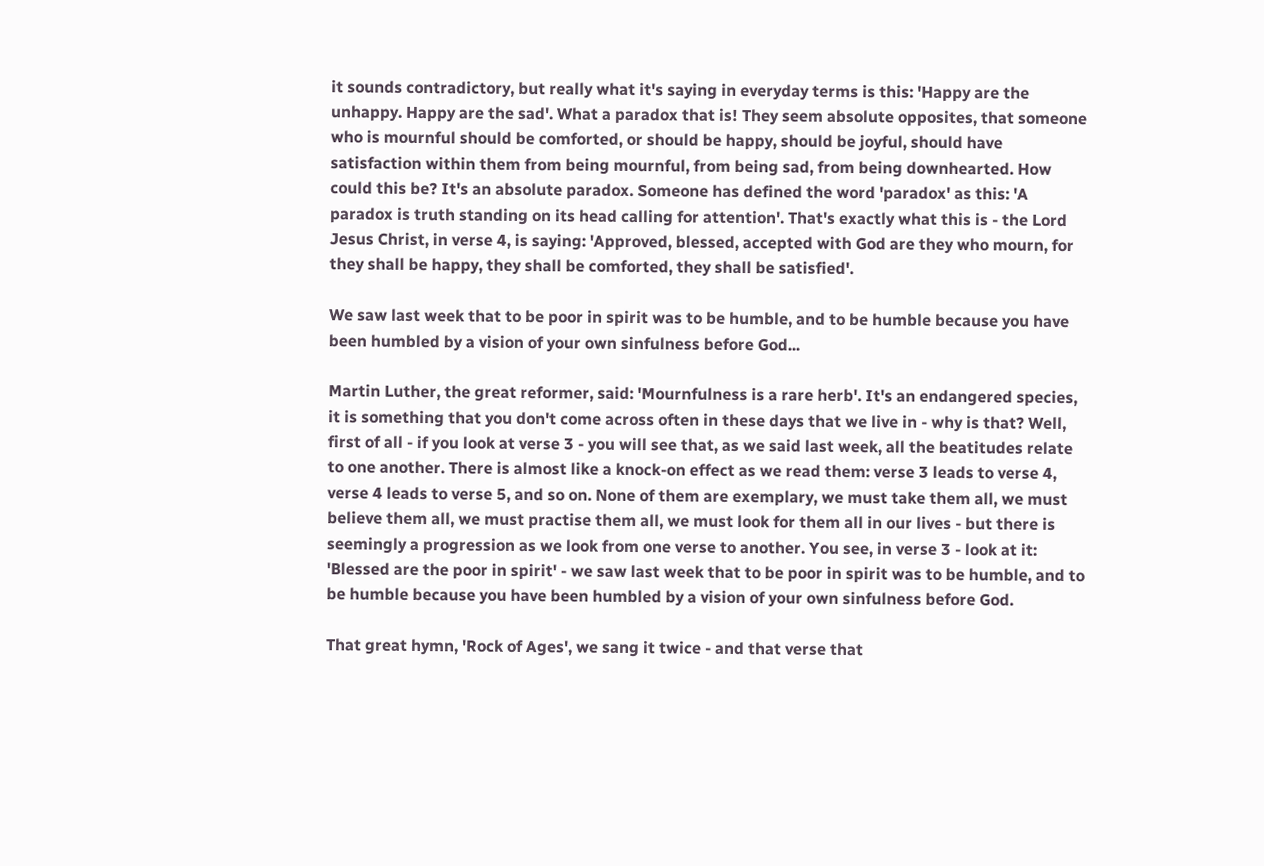it sounds contradictory, but really what it's saying in everyday terms is this: 'Happy are the unhappy. Happy are the sad'. What a paradox that is! They seem absolute opposites, that someone who is mournful should be comforted, or should be happy, should be joyful, should have satisfaction within them from being mournful, from being sad, from being downhearted. How could this be? It's an absolute paradox. Someone has defined the word 'paradox' as this: 'A paradox is truth standing on its head calling for attention'. That's exactly what this is - the Lord Jesus Christ, in verse 4, is saying: 'Approved, blessed, accepted with God are they who mourn, for they shall be happy, they shall be comforted, they shall be satisfied'.

We saw last week that to be poor in spirit was to be humble, and to be humble because you have been humbled by a vision of your own sinfulness before God...

Martin Luther, the great reformer, said: 'Mournfulness is a rare herb'. It's an endangered species, it is something that you don't come across often in these days that we live in - why is that? Well, first of all - if you look at verse 3 - you will see that, as we said last week, all the beatitudes relate to one another. There is almost like a knock-on effect as we read them: verse 3 leads to verse 4, verse 4 leads to verse 5, and so on. None of them are exemplary, we must take them all, we must believe them all, we must practise them all, we must look for them all in our lives - but there is seemingly a progression as we look from one verse to another. You see, in verse 3 - look at it: 'Blessed are the poor in spirit' - we saw last week that to be poor in spirit was to be humble, and to be humble because you have been humbled by a vision of your own sinfulness before God.

That great hymn, 'Rock of Ages', we sang it twice - and that verse that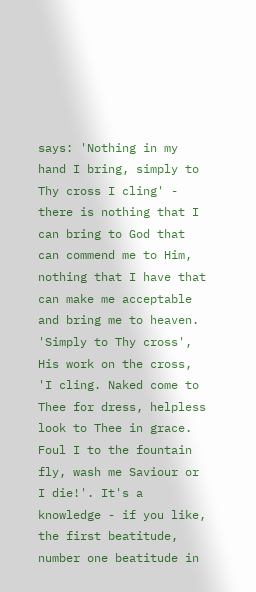says: 'Nothing in my hand I bring, simply to Thy cross I cling' - there is nothing that I can bring to God that can commend me to Him, nothing that I have that can make me acceptable and bring me to heaven. 'Simply to Thy cross', His work on the cross, 'I cling. Naked come to Thee for dress, helpless look to Thee in grace. Foul I to the fountain fly, wash me Saviour or I die!'. It's a knowledge - if you like, the first beatitude, number one beatitude in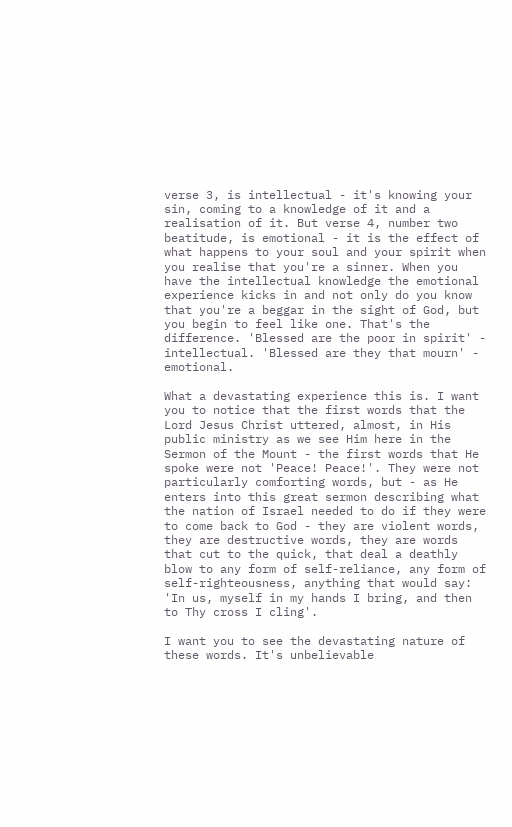verse 3, is intellectual - it's knowing your sin, coming to a knowledge of it and a realisation of it. But verse 4, number two beatitude, is emotional - it is the effect of what happens to your soul and your spirit when you realise that you're a sinner. When you have the intellectual knowledge the emotional experience kicks in and not only do you know that you're a beggar in the sight of God, but you begin to feel like one. That's the difference. 'Blessed are the poor in spirit' - intellectual. 'Blessed are they that mourn' - emotional.

What a devastating experience this is. I want you to notice that the first words that the Lord Jesus Christ uttered, almost, in His public ministry as we see Him here in the Sermon of the Mount - the first words that He spoke were not 'Peace! Peace!'. They were not particularly comforting words, but - as He enters into this great sermon describing what the nation of Israel needed to do if they were to come back to God - they are violent words, they are destructive words, they are words that cut to the quick, that deal a deathly blow to any form of self-reliance, any form of self-righteousness, anything that would say: 'In us, myself in my hands I bring, and then to Thy cross I cling'.

I want you to see the devastating nature of these words. It's unbelievable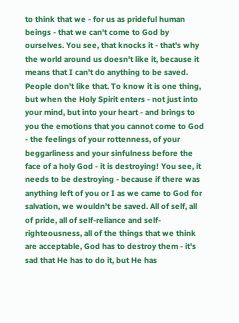to think that we - for us as prideful human beings - that we can't come to God by ourselves. You see, that knocks it - that's why the world around us doesn't like it, because it means that I can't do anything to be saved. People don't like that. To know it is one thing, but when the Holy Spirit enters - not just into your mind, but into your heart - and brings to you the emotions that you cannot come to God - the feelings of your rottenness, of your beggarliness and your sinfulness before the face of a holy God - it is destroying! You see, it needs to be destroying - because if there was anything left of you or I as we came to God for salvation, we wouldn't be saved. All of self, all of pride, all of self-reliance and self-righteousness, all of the things that we think are acceptable, God has to destroy them - it's sad that He has to do it, but He has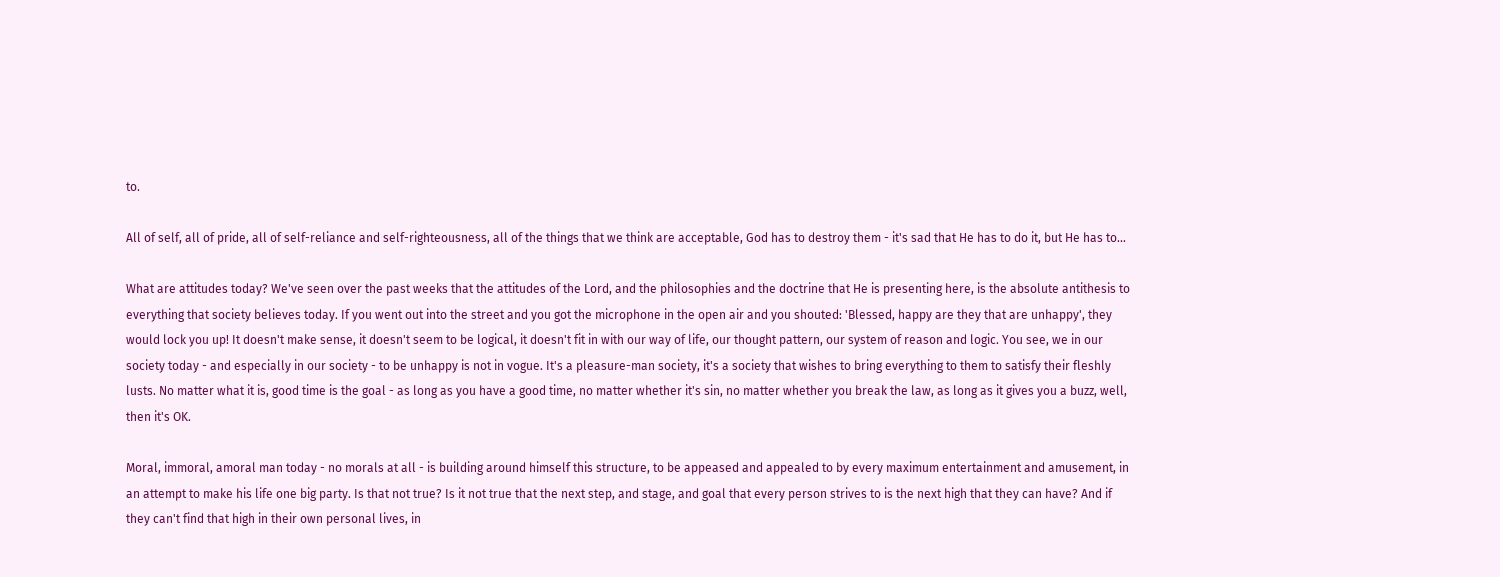to.

All of self, all of pride, all of self-reliance and self-righteousness, all of the things that we think are acceptable, God has to destroy them - it's sad that He has to do it, but He has to...

What are attitudes today? We've seen over the past weeks that the attitudes of the Lord, and the philosophies and the doctrine that He is presenting here, is the absolute antithesis to everything that society believes today. If you went out into the street and you got the microphone in the open air and you shouted: 'Blessed, happy are they that are unhappy', they would lock you up! It doesn't make sense, it doesn't seem to be logical, it doesn't fit in with our way of life, our thought pattern, our system of reason and logic. You see, we in our society today - and especially in our society - to be unhappy is not in vogue. It's a pleasure-man society, it's a society that wishes to bring everything to them to satisfy their fleshly lusts. No matter what it is, good time is the goal - as long as you have a good time, no matter whether it's sin, no matter whether you break the law, as long as it gives you a buzz, well, then it's OK.

Moral, immoral, amoral man today - no morals at all - is building around himself this structure, to be appeased and appealed to by every maximum entertainment and amusement, in an attempt to make his life one big party. Is that not true? Is it not true that the next step, and stage, and goal that every person strives to is the next high that they can have? And if they can't find that high in their own personal lives, in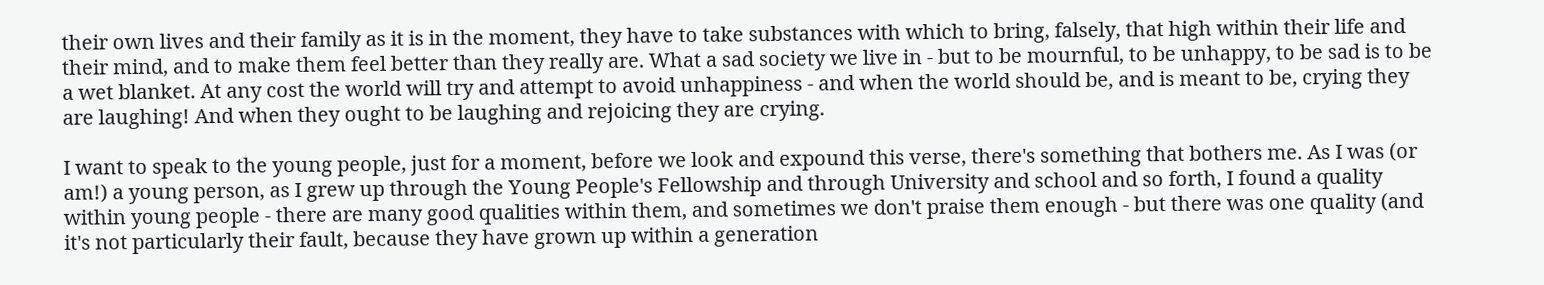their own lives and their family as it is in the moment, they have to take substances with which to bring, falsely, that high within their life and their mind, and to make them feel better than they really are. What a sad society we live in - but to be mournful, to be unhappy, to be sad is to be a wet blanket. At any cost the world will try and attempt to avoid unhappiness - and when the world should be, and is meant to be, crying they are laughing! And when they ought to be laughing and rejoicing they are crying.

I want to speak to the young people, just for a moment, before we look and expound this verse, there's something that bothers me. As I was (or am!) a young person, as I grew up through the Young People's Fellowship and through University and school and so forth, I found a quality within young people - there are many good qualities within them, and sometimes we don't praise them enough - but there was one quality (and it's not particularly their fault, because they have grown up within a generation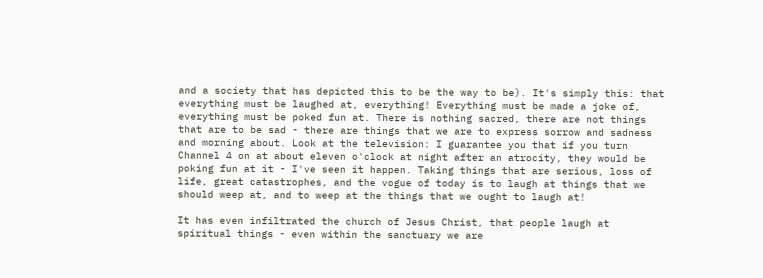and a society that has depicted this to be the way to be). It's simply this: that everything must be laughed at, everything! Everything must be made a joke of, everything must be poked fun at. There is nothing sacred, there are not things that are to be sad - there are things that we are to express sorrow and sadness and morning about. Look at the television: I guarantee you that if you turn Channel 4 on at about eleven o'clock at night after an atrocity, they would be poking fun at it - I've seen it happen. Taking things that are serious, loss of life, great catastrophes, and the vogue of today is to laugh at things that we should weep at, and to weep at the things that we ought to laugh at!

It has even infiltrated the church of Jesus Christ, that people laugh at spiritual things - even within the sanctuary we are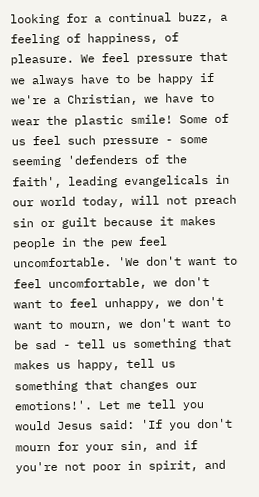looking for a continual buzz, a feeling of happiness, of pleasure. We feel pressure that we always have to be happy if we're a Christian, we have to wear the plastic smile! Some of us feel such pressure - some seeming 'defenders of the faith', leading evangelicals in our world today, will not preach sin or guilt because it makes people in the pew feel uncomfortable. 'We don't want to feel uncomfortable, we don't want to feel unhappy, we don't want to mourn, we don't want to be sad - tell us something that makes us happy, tell us something that changes our emotions!'. Let me tell you would Jesus said: 'If you don't mourn for your sin, and if you're not poor in spirit, and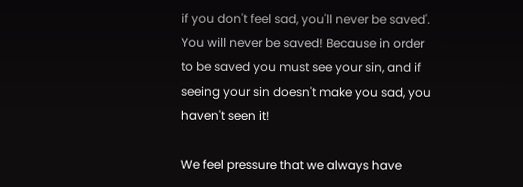if you don't feel sad, you'll never be saved'. You will never be saved! Because in order to be saved you must see your sin, and if seeing your sin doesn't make you sad, you haven't seen it!

We feel pressure that we always have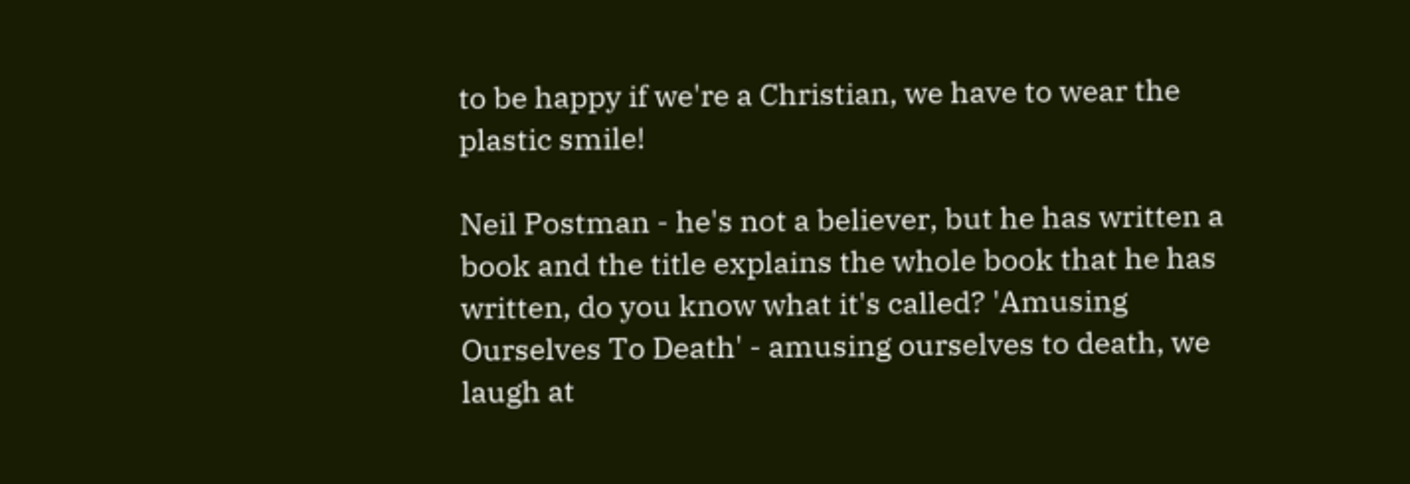to be happy if we're a Christian, we have to wear the plastic smile!

Neil Postman - he's not a believer, but he has written a book and the title explains the whole book that he has written, do you know what it's called? 'Amusing Ourselves To Death' - amusing ourselves to death, we laugh at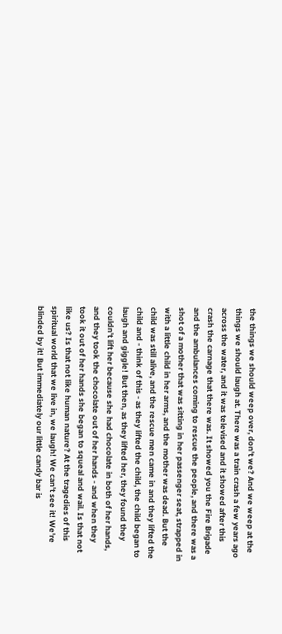the things we should weep over, don't we? And we weep at the things we should laugh at. There was a train crash a few years ago across the water, and it was televised and it showed after this crash the carnage that there was. It showed you the Fire Brigade and the ambulances coming to rescue the people, and there was a shot of a mother that was sitting in her passenger seat, strapped in with a little child in her arms, and the mother was dead. But the child was still alive, and the rescue men came in and they lifted the child and - think of this - as they lifted the child, the child began to laugh and giggle! But then, as they lifted her, they found they couldn't lift her because she had chocolate in both of her hands, and they took the chocolate out of her hands - and when they took it out of her hands she began to squeal and wail. Is that not like us? Is that not like human nature? At the tragedies of this spiritual world that we live in, we laugh! We can't see it! We're blinded by it! But immediately our little candy bar is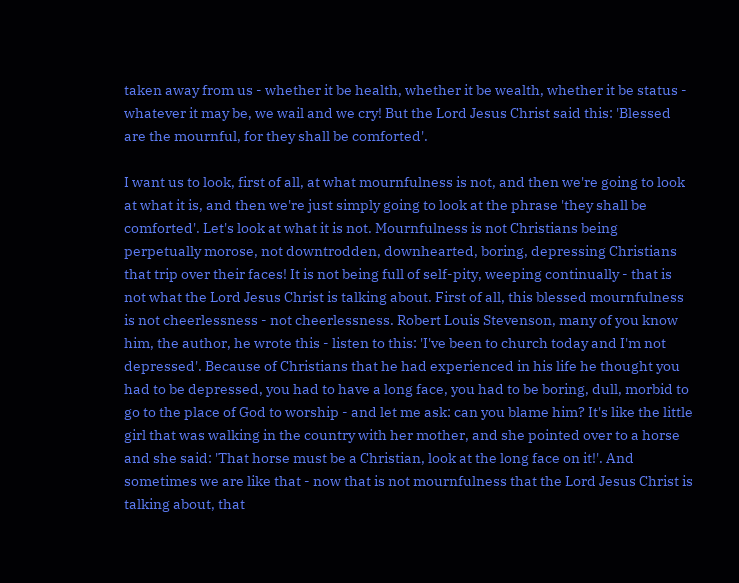taken away from us - whether it be health, whether it be wealth, whether it be status - whatever it may be, we wail and we cry! But the Lord Jesus Christ said this: 'Blessed are the mournful, for they shall be comforted'.

I want us to look, first of all, at what mournfulness is not, and then we're going to look at what it is, and then we're just simply going to look at the phrase 'they shall be comforted'. Let's look at what it is not. Mournfulness is not Christians being perpetually morose, not downtrodden, downhearted, boring, depressing Christians that trip over their faces! It is not being full of self-pity, weeping continually - that is not what the Lord Jesus Christ is talking about. First of all, this blessed mournfulness is not cheerlessness - not cheerlessness. Robert Louis Stevenson, many of you know him, the author, he wrote this - listen to this: 'I've been to church today and I'm not depressed'. Because of Christians that he had experienced in his life he thought you had to be depressed, you had to have a long face, you had to be boring, dull, morbid to go to the place of God to worship - and let me ask: can you blame him? It's like the little girl that was walking in the country with her mother, and she pointed over to a horse and she said: 'That horse must be a Christian, look at the long face on it!'. And sometimes we are like that - now that is not mournfulness that the Lord Jesus Christ is talking about, that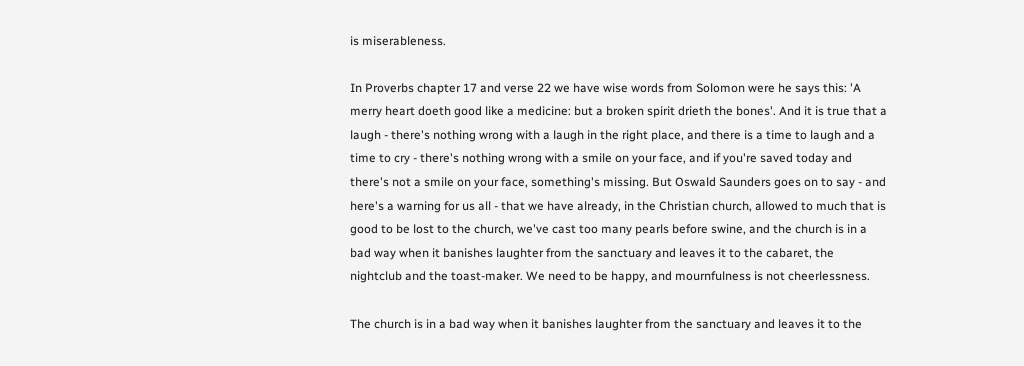is miserableness.

In Proverbs chapter 17 and verse 22 we have wise words from Solomon were he says this: 'A merry heart doeth good like a medicine: but a broken spirit drieth the bones'. And it is true that a laugh - there's nothing wrong with a laugh in the right place, and there is a time to laugh and a time to cry - there's nothing wrong with a smile on your face, and if you're saved today and there's not a smile on your face, something's missing. But Oswald Saunders goes on to say - and here's a warning for us all - that we have already, in the Christian church, allowed to much that is good to be lost to the church, we've cast too many pearls before swine, and the church is in a bad way when it banishes laughter from the sanctuary and leaves it to the cabaret, the nightclub and the toast-maker. We need to be happy, and mournfulness is not cheerlessness.

The church is in a bad way when it banishes laughter from the sanctuary and leaves it to the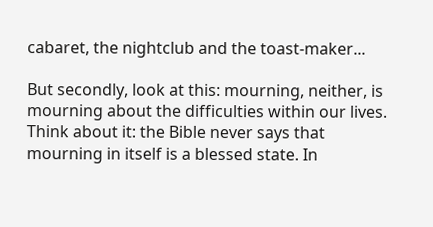cabaret, the nightclub and the toast-maker...

But secondly, look at this: mourning, neither, is mourning about the difficulties within our lives. Think about it: the Bible never says that mourning in itself is a blessed state. In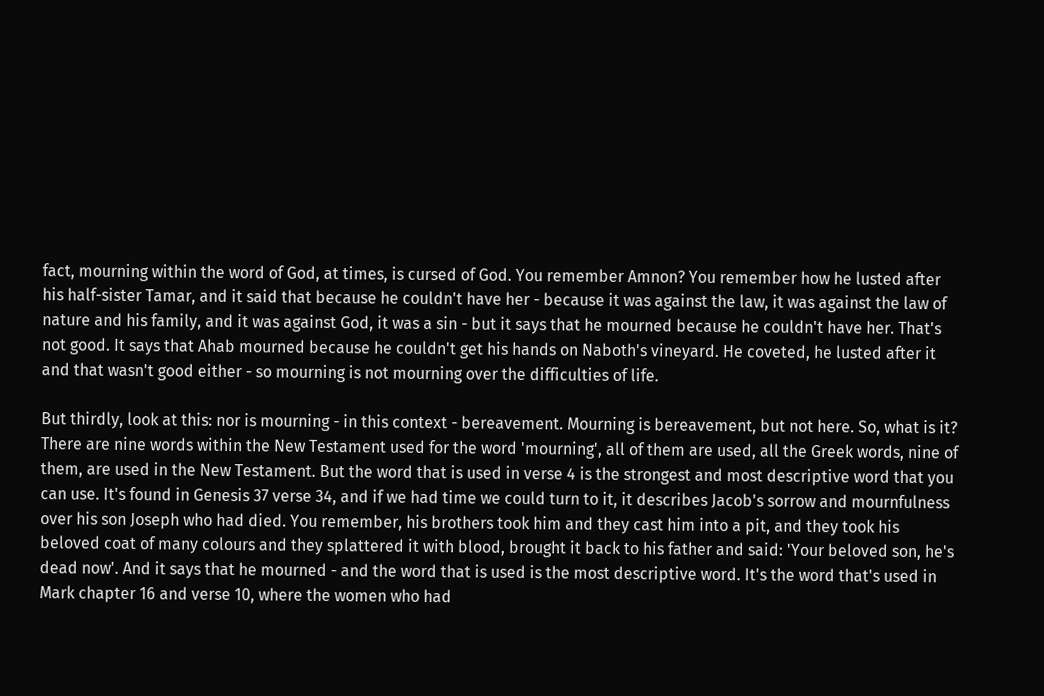fact, mourning within the word of God, at times, is cursed of God. You remember Amnon? You remember how he lusted after his half-sister Tamar, and it said that because he couldn't have her - because it was against the law, it was against the law of nature and his family, and it was against God, it was a sin - but it says that he mourned because he couldn't have her. That's not good. It says that Ahab mourned because he couldn't get his hands on Naboth's vineyard. He coveted, he lusted after it and that wasn't good either - so mourning is not mourning over the difficulties of life.

But thirdly, look at this: nor is mourning - in this context - bereavement. Mourning is bereavement, but not here. So, what is it? There are nine words within the New Testament used for the word 'mourning', all of them are used, all the Greek words, nine of them, are used in the New Testament. But the word that is used in verse 4 is the strongest and most descriptive word that you can use. It's found in Genesis 37 verse 34, and if we had time we could turn to it, it describes Jacob's sorrow and mournfulness over his son Joseph who had died. You remember, his brothers took him and they cast him into a pit, and they took his beloved coat of many colours and they splattered it with blood, brought it back to his father and said: 'Your beloved son, he's dead now'. And it says that he mourned - and the word that is used is the most descriptive word. It's the word that's used in Mark chapter 16 and verse 10, where the women who had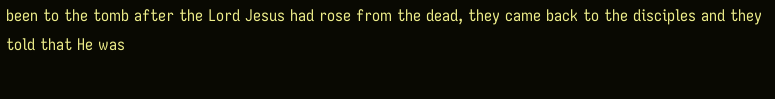been to the tomb after the Lord Jesus had rose from the dead, they came back to the disciples and they told that He was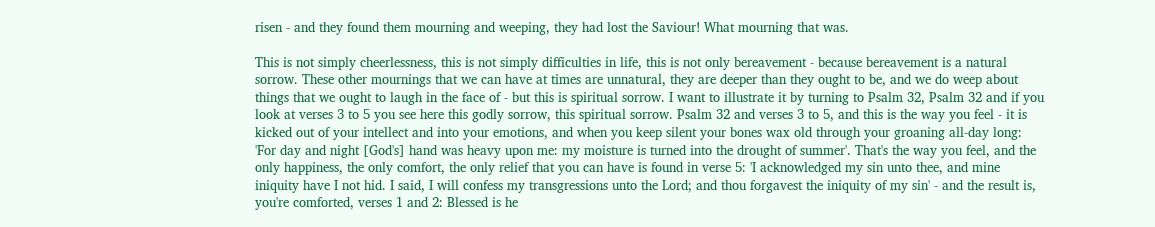risen - and they found them mourning and weeping, they had lost the Saviour! What mourning that was.

This is not simply cheerlessness, this is not simply difficulties in life, this is not only bereavement - because bereavement is a natural sorrow. These other mournings that we can have at times are unnatural, they are deeper than they ought to be, and we do weep about things that we ought to laugh in the face of - but this is spiritual sorrow. I want to illustrate it by turning to Psalm 32, Psalm 32 and if you look at verses 3 to 5 you see here this godly sorrow, this spiritual sorrow. Psalm 32 and verses 3 to 5, and this is the way you feel - it is kicked out of your intellect and into your emotions, and when you keep silent your bones wax old through your groaning all-day long: 'For day and night [God's] hand was heavy upon me: my moisture is turned into the drought of summer'. That's the way you feel, and the only happiness, the only comfort, the only relief that you can have is found in verse 5: 'I acknowledged my sin unto thee, and mine iniquity have I not hid. I said, I will confess my transgressions unto the Lord; and thou forgavest the iniquity of my sin' - and the result is, you're comforted, verses 1 and 2: Blessed is he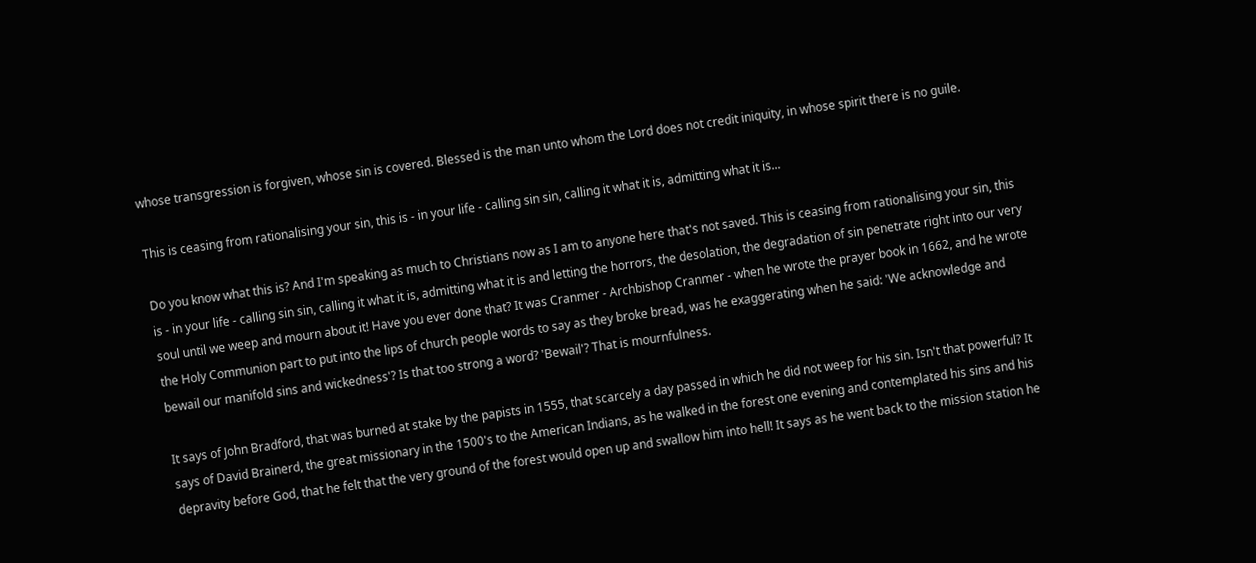whose transgression is forgiven, whose sin is covered. Blessed is the man unto whom the Lord does not credit iniquity, in whose spirit there is no guile.

This is ceasing from rationalising your sin, this is - in your life - calling sin sin, calling it what it is, admitting what it is...

Do you know what this is? And I'm speaking as much to Christians now as I am to anyone here that's not saved. This is ceasing from rationalising your sin, this is - in your life - calling sin sin, calling it what it is, admitting what it is and letting the horrors, the desolation, the degradation of sin penetrate right into our very soul until we weep and mourn about it! Have you ever done that? It was Cranmer - Archbishop Cranmer - when he wrote the prayer book in 1662, and he wrote the Holy Communion part to put into the lips of church people words to say as they broke bread, was he exaggerating when he said: 'We acknowledge and bewail our manifold sins and wickedness'? Is that too strong a word? 'Bewail'? That is mournfulness.

It says of John Bradford, that was burned at stake by the papists in 1555, that scarcely a day passed in which he did not weep for his sin. Isn't that powerful? It says of David Brainerd, the great missionary in the 1500's to the American Indians, as he walked in the forest one evening and contemplated his sins and his depravity before God, that he felt that the very ground of the forest would open up and swallow him into hell! It says as he went back to the mission station he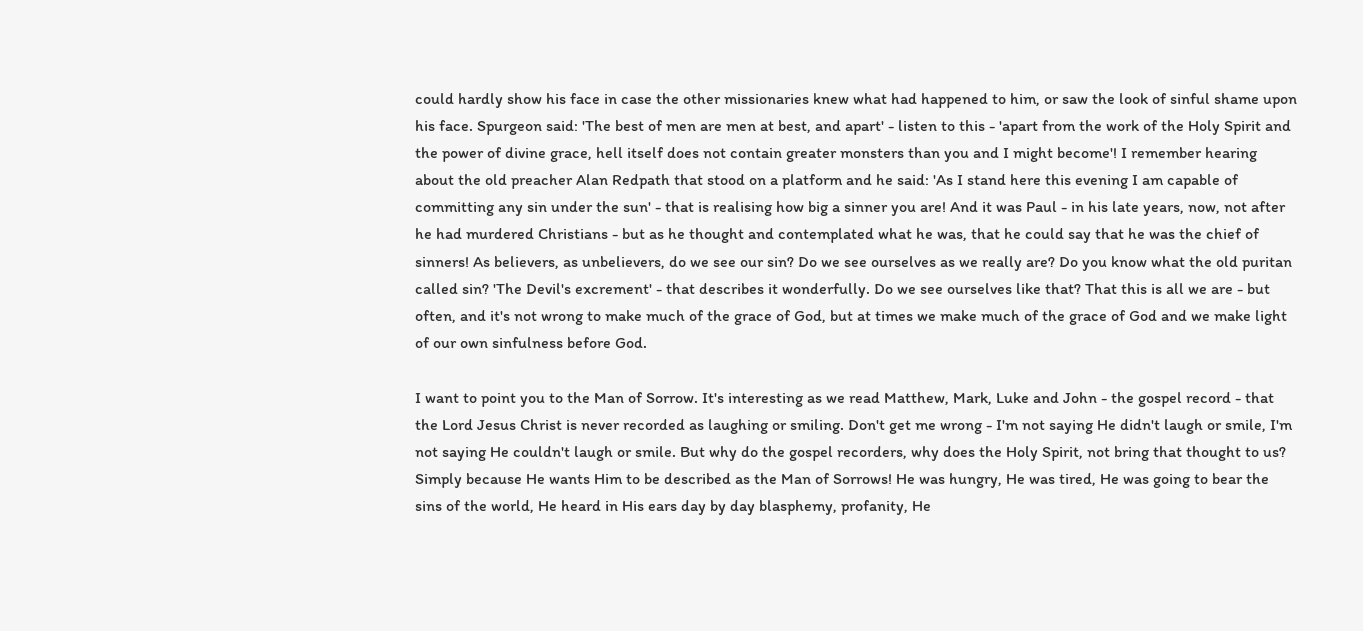could hardly show his face in case the other missionaries knew what had happened to him, or saw the look of sinful shame upon his face. Spurgeon said: 'The best of men are men at best, and apart' - listen to this - 'apart from the work of the Holy Spirit and the power of divine grace, hell itself does not contain greater monsters than you and I might become'! I remember hearing about the old preacher Alan Redpath that stood on a platform and he said: 'As I stand here this evening I am capable of committing any sin under the sun' - that is realising how big a sinner you are! And it was Paul - in his late years, now, not after he had murdered Christians - but as he thought and contemplated what he was, that he could say that he was the chief of sinners! As believers, as unbelievers, do we see our sin? Do we see ourselves as we really are? Do you know what the old puritan called sin? 'The Devil's excrement' - that describes it wonderfully. Do we see ourselves like that? That this is all we are - but often, and it's not wrong to make much of the grace of God, but at times we make much of the grace of God and we make light of our own sinfulness before God.

I want to point you to the Man of Sorrow. It's interesting as we read Matthew, Mark, Luke and John - the gospel record - that the Lord Jesus Christ is never recorded as laughing or smiling. Don't get me wrong - I'm not saying He didn't laugh or smile, I'm not saying He couldn't laugh or smile. But why do the gospel recorders, why does the Holy Spirit, not bring that thought to us? Simply because He wants Him to be described as the Man of Sorrows! He was hungry, He was tired, He was going to bear the sins of the world, He heard in His ears day by day blasphemy, profanity, He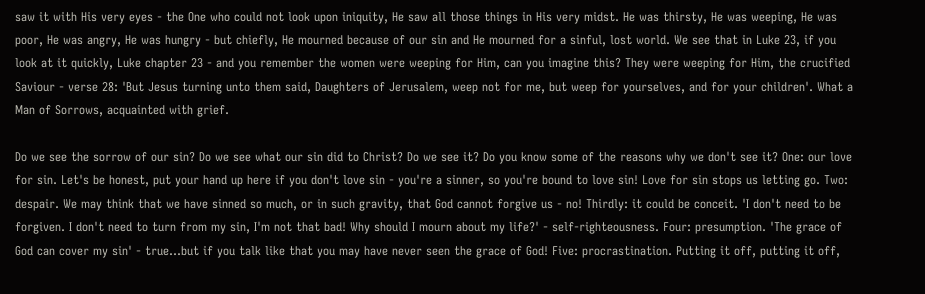saw it with His very eyes - the One who could not look upon iniquity, He saw all those things in His very midst. He was thirsty, He was weeping, He was poor, He was angry, He was hungry - but chiefly, He mourned because of our sin and He mourned for a sinful, lost world. We see that in Luke 23, if you look at it quickly, Luke chapter 23 - and you remember the women were weeping for Him, can you imagine this? They were weeping for Him, the crucified Saviour - verse 28: 'But Jesus turning unto them said, Daughters of Jerusalem, weep not for me, but weep for yourselves, and for your children'. What a Man of Sorrows, acquainted with grief.

Do we see the sorrow of our sin? Do we see what our sin did to Christ? Do we see it? Do you know some of the reasons why we don't see it? One: our love for sin. Let's be honest, put your hand up here if you don't love sin - you're a sinner, so you're bound to love sin! Love for sin stops us letting go. Two: despair. We may think that we have sinned so much, or in such gravity, that God cannot forgive us - no! Thirdly: it could be conceit. 'I don't need to be forgiven. I don't need to turn from my sin, I'm not that bad! Why should I mourn about my life?' - self-righteousness. Four: presumption. 'The grace of God can cover my sin' - true...but if you talk like that you may have never seen the grace of God! Five: procrastination. Putting it off, putting it off,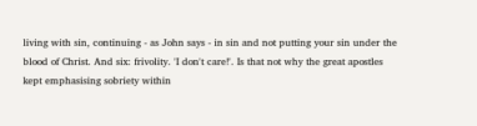living with sin, continuing - as John says - in sin and not putting your sin under the blood of Christ. And six: frivolity. 'I don't care!'. Is that not why the great apostles kept emphasising sobriety within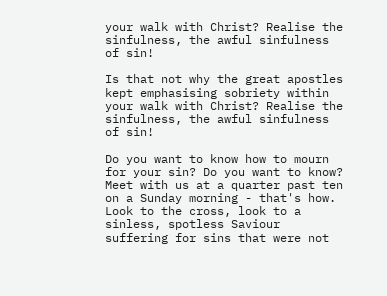your walk with Christ? Realise the sinfulness, the awful sinfulness of sin!

Is that not why the great apostles kept emphasising sobriety within your walk with Christ? Realise the sinfulness, the awful sinfulness of sin!

Do you want to know how to mourn for your sin? Do you want to know? Meet with us at a quarter past ten on a Sunday morning - that's how. Look to the cross, look to a sinless, spotless Saviour suffering for sins that were not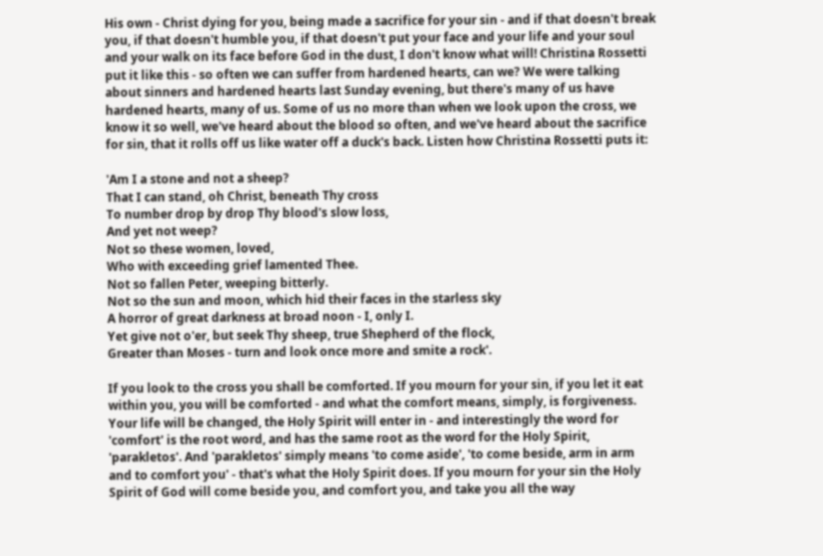His own - Christ dying for you, being made a sacrifice for your sin - and if that doesn't break you, if that doesn't humble you, if that doesn't put your face and your life and your soul and your walk on its face before God in the dust, I don't know what will! Christina Rossetti put it like this - so often we can suffer from hardened hearts, can we? We were talking about sinners and hardened hearts last Sunday evening, but there's many of us have hardened hearts, many of us. Some of us no more than when we look upon the cross, we know it so well, we've heard about the blood so often, and we've heard about the sacrifice for sin, that it rolls off us like water off a duck's back. Listen how Christina Rossetti puts it:

'Am I a stone and not a sheep?
That I can stand, oh Christ, beneath Thy cross
To number drop by drop Thy blood's slow loss,
And yet not weep?
Not so these women, loved,
Who with exceeding grief lamented Thee.
Not so fallen Peter, weeping bitterly.
Not so the sun and moon, which hid their faces in the starless sky
A horror of great darkness at broad noon - I, only I.
Yet give not o'er, but seek Thy sheep, true Shepherd of the flock,
Greater than Moses - turn and look once more and smite a rock'.

If you look to the cross you shall be comforted. If you mourn for your sin, if you let it eat within you, you will be comforted - and what the comfort means, simply, is forgiveness. Your life will be changed, the Holy Spirit will enter in - and interestingly the word for 'comfort' is the root word, and has the same root as the word for the Holy Spirit, 'parakletos'. And 'parakletos' simply means 'to come aside', 'to come beside, arm in arm and to comfort you' - that's what the Holy Spirit does. If you mourn for your sin the Holy Spirit of God will come beside you, and comfort you, and take you all the way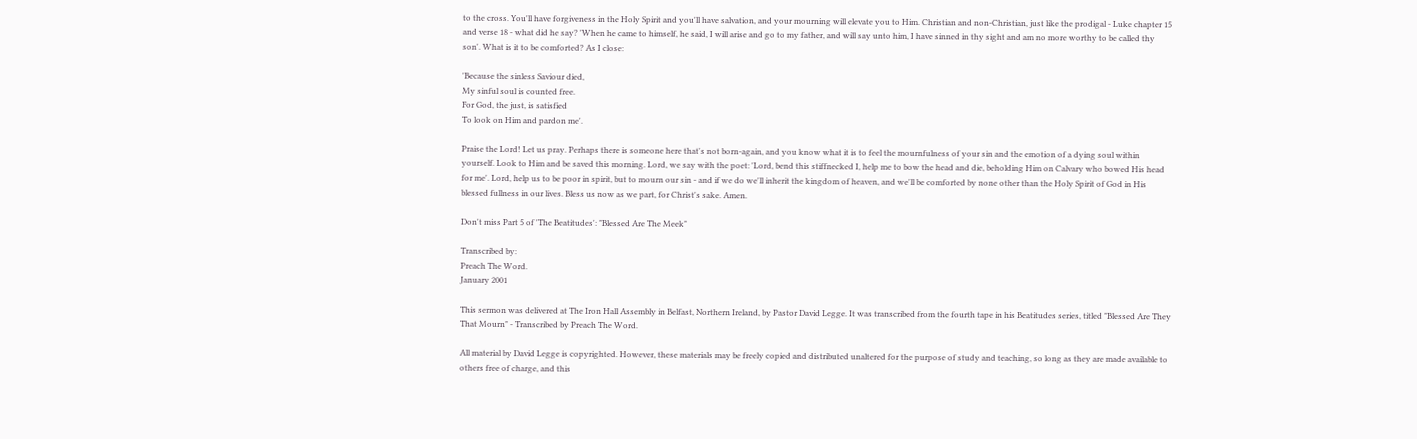to the cross. You'll have forgiveness in the Holy Spirit and you'll have salvation, and your mourning will elevate you to Him. Christian and non-Christian, just like the prodigal - Luke chapter 15 and verse 18 - what did he say? 'When he came to himself, he said, I will arise and go to my father, and will say unto him, I have sinned in thy sight and am no more worthy to be called thy son'. What is it to be comforted? As I close:

'Because the sinless Saviour died,
My sinful soul is counted free.
For God, the just, is satisfied
To look on Him and pardon me'.

Praise the Lord! Let us pray. Perhaps there is someone here that's not born-again, and you know what it is to feel the mournfulness of your sin and the emotion of a dying soul within yourself. Look to Him and be saved this morning. Lord, we say with the poet: 'Lord, bend this stiffnecked I, help me to bow the head and die, beholding Him on Calvary who bowed His head for me'. Lord, help us to be poor in spirit, but to mourn our sin - and if we do we'll inherit the kingdom of heaven, and we'll be comforted by none other than the Holy Spirit of God in His blessed fullness in our lives. Bless us now as we part, for Christ's sake. Amen.

Don't miss Part 5 of 'The Beatitudes': "Blessed Are The Meek"

Transcribed by:
Preach The Word.
January 2001

This sermon was delivered at The Iron Hall Assembly in Belfast, Northern Ireland, by Pastor David Legge. It was transcribed from the fourth tape in his Beatitudes series, titled "Blessed Are They That Mourn" - Transcribed by Preach The Word.

All material by David Legge is copyrighted. However, these materials may be freely copied and distributed unaltered for the purpose of study and teaching, so long as they are made available to others free of charge, and this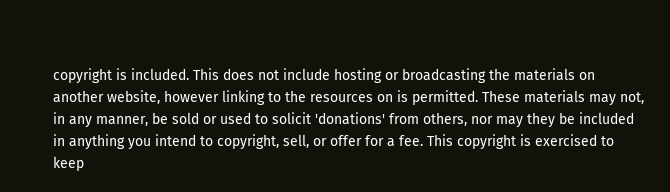copyright is included. This does not include hosting or broadcasting the materials on another website, however linking to the resources on is permitted. These materials may not, in any manner, be sold or used to solicit 'donations' from others, nor may they be included in anything you intend to copyright, sell, or offer for a fee. This copyright is exercised to keep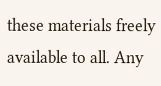these materials freely available to all. Any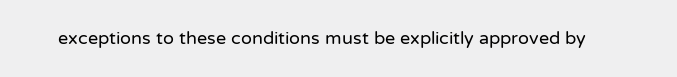exceptions to these conditions must be explicitly approved by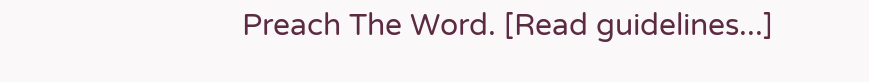Preach The Word. [Read guidelines...]